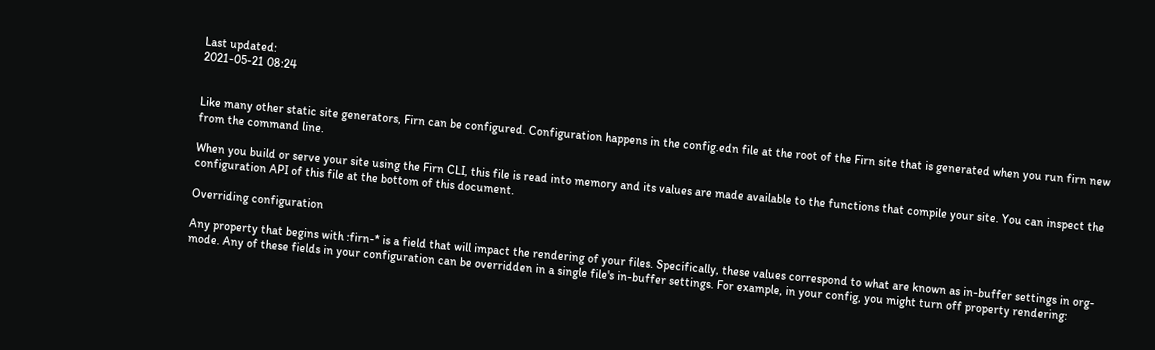Last updated:
2021-05-21 08:24


Like many other static site generators, Firn can be configured. Configuration happens in the config.edn file at the root of the Firn site that is generated when you run firn new from the command line.

When you build or serve your site using the Firn CLI, this file is read into memory and its values are made available to the functions that compile your site. You can inspect the configuration API of this file at the bottom of this document.

Overriding configuration

Any property that begins with :firn-* is a field that will impact the rendering of your files. Specifically, these values correspond to what are known as in-buffer settings in org-mode. Any of these fields in your configuration can be overridden in a single file's in-buffer settings. For example, in your config, you might turn off property rendering: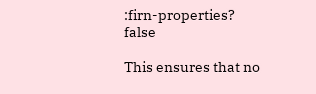:firn-properties? false

This ensures that no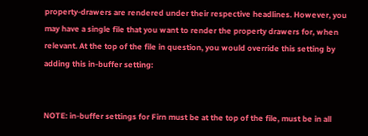property-drawers are rendered under their respective headlines. However, you may have a single file that you want to render the property drawers for, when relevant. At the top of the file in question, you would override this setting by adding this in-buffer setting:


NOTE: in-buffer settings for Firn must be at the top of the file, must be in all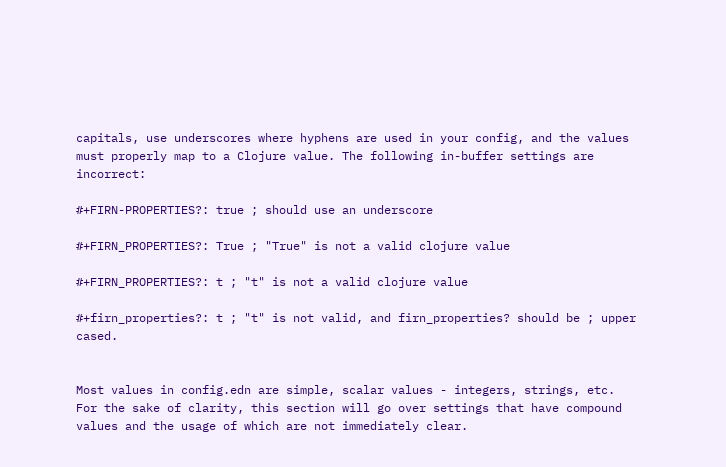capitals, use underscores where hyphens are used in your config, and the values must properly map to a Clojure value. The following in-buffer settings are incorrect:

#+FIRN-PROPERTIES?: true ; should use an underscore

#+FIRN_PROPERTIES?: True ; "True" is not a valid clojure value

#+FIRN_PROPERTIES?: t ; "t" is not a valid clojure value

#+firn_properties?: t ; "t" is not valid, and firn_properties? should be ; upper cased.


Most values in config.edn are simple, scalar values - integers, strings, etc. For the sake of clarity, this section will go over settings that have compound values and the usage of which are not immediately clear.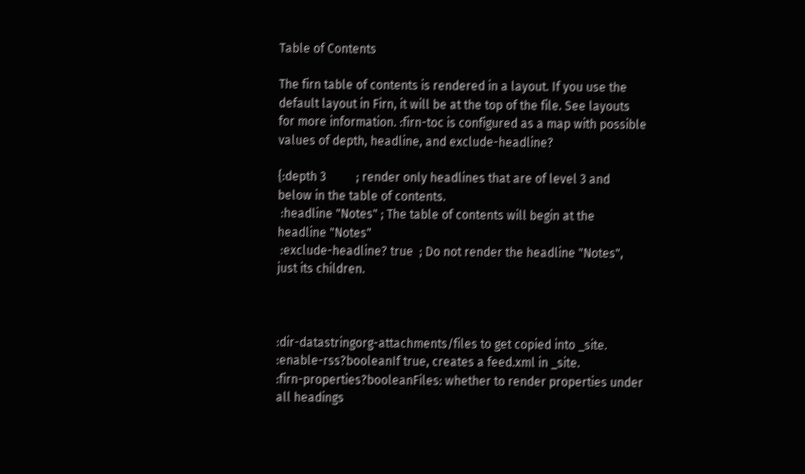Table of Contents

The firn table of contents is rendered in a layout. If you use the default layout in Firn, it will be at the top of the file. See layouts for more information. :firn-toc is configured as a map with possible values of depth, headline, and exclude-headline?

{:depth 3          ; render only headlines that are of level 3 and below in the table of contents.
 :headline "Notes" ; The table of contents will begin at the headline "Notes"
 :exclude-headline? true  ; Do not render the headline "Notes", just its children.



:dir-datastringorg-attachments/files to get copied into _site.
:enable-rss?booleanIf true, creates a feed.xml in _site.
:firn-properties?booleanFiles: whether to render properties under all headings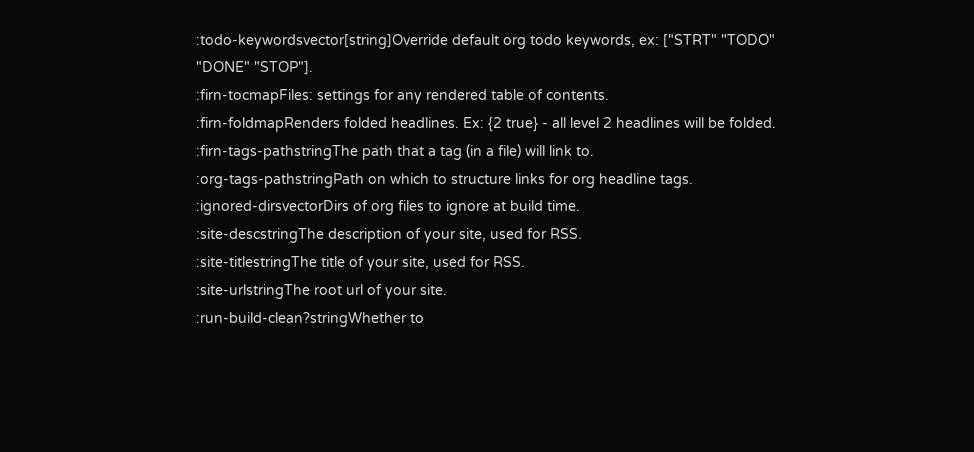:todo-keywordsvector[string]Override default org todo keywords, ex: ["STRT" "TODO" "DONE" "STOP"].
:firn-tocmapFiles: settings for any rendered table of contents.
:firn-foldmapRenders folded headlines. Ex: {2 true} - all level 2 headlines will be folded.
:firn-tags-pathstringThe path that a tag (in a file) will link to.
:org-tags-pathstringPath on which to structure links for org headline tags.
:ignored-dirsvectorDirs of org files to ignore at build time.
:site-descstringThe description of your site, used for RSS.
:site-titlestringThe title of your site, used for RSS.
:site-urlstringThe root url of your site.
:run-build-clean?stringWhether to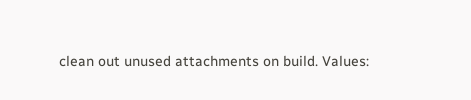clean out unused attachments on build. Values: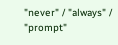"never" / "always" / "prompt"